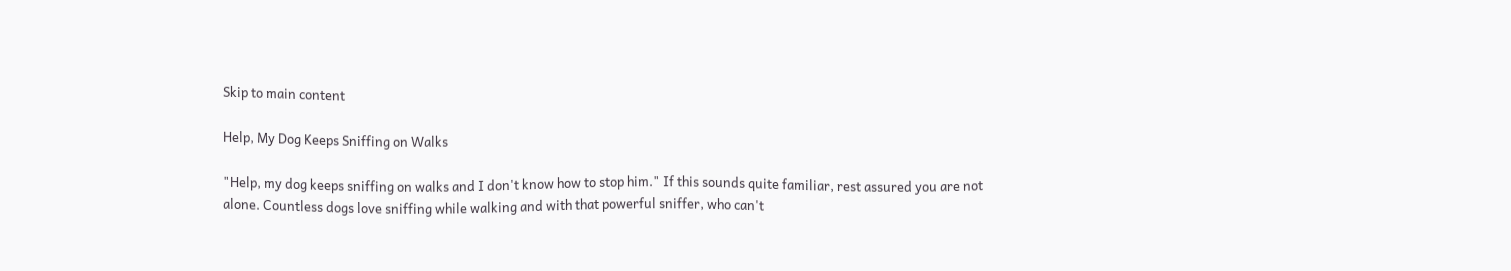Skip to main content

Help, My Dog Keeps Sniffing on Walks

"Help, my dog keeps sniffing on walks and I don't know how to stop him." If this sounds quite familiar, rest assured you are not alone. Countless dogs love sniffing while walking and with that powerful sniffer, who can't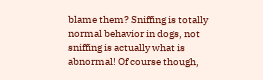blame them? Sniffing is totally normal behavior in dogs, not sniffing is actually what is abnormal! Of course though,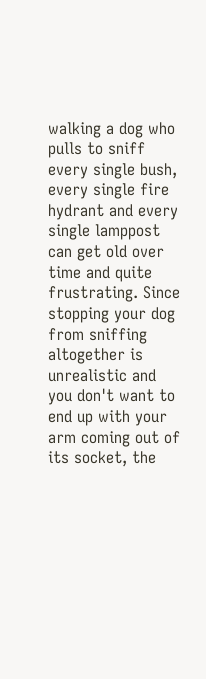walking a dog who pulls to sniff every single bush, every single fire hydrant and every single lamppost can get old over time and quite frustrating. Since stopping your dog from sniffing altogether is unrealistic and you don't want to end up with your arm coming out of its socket, the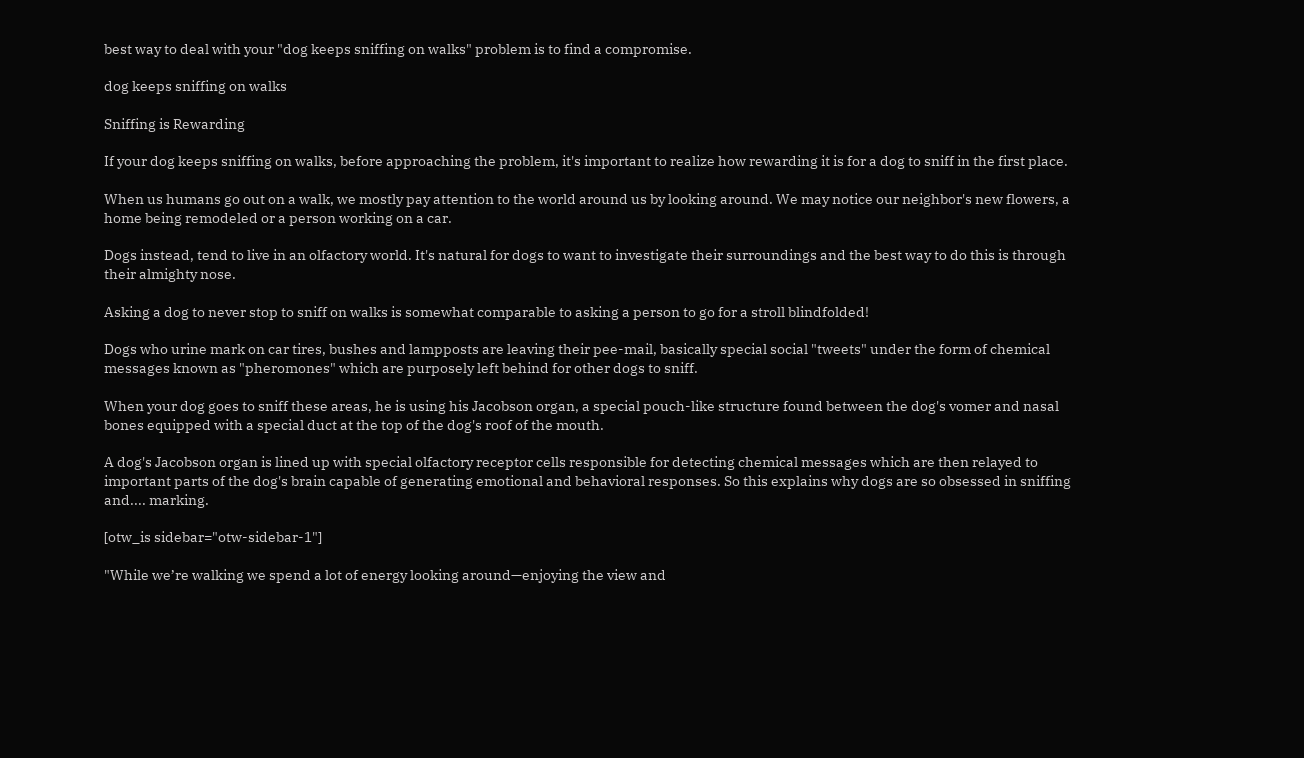best way to deal with your "dog keeps sniffing on walks" problem is to find a compromise.

dog keeps sniffing on walks

Sniffing is Rewarding

If your dog keeps sniffing on walks, before approaching the problem, it's important to realize how rewarding it is for a dog to sniff in the first place.

When us humans go out on a walk, we mostly pay attention to the world around us by looking around. We may notice our neighbor's new flowers, a home being remodeled or a person working on a car.

Dogs instead, tend to live in an olfactory world. It's natural for dogs to want to investigate their surroundings and the best way to do this is through their almighty nose.

Asking a dog to never stop to sniff on walks is somewhat comparable to asking a person to go for a stroll blindfolded!

Dogs who urine mark on car tires, bushes and lampposts are leaving their pee-mail, basically special social "tweets" under the form of chemical messages known as "pheromones" which are purposely left behind for other dogs to sniff.

When your dog goes to sniff these areas, he is using his Jacobson organ, a special pouch-like structure found between the dog's vomer and nasal bones equipped with a special duct at the top of the dog's roof of the mouth.

A dog's Jacobson organ is lined up with special olfactory receptor cells responsible for detecting chemical messages which are then relayed to important parts of the dog's brain capable of generating emotional and behavioral responses. So this explains why dogs are so obsessed in sniffing and.... marking.

[otw_is sidebar="otw-sidebar-1"]

"While we’re walking we spend a lot of energy looking around—enjoying the view and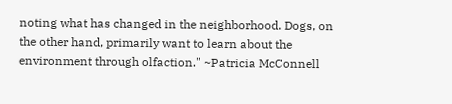noting what has changed in the neighborhood. Dogs, on the other hand, primarily want to learn about the environment through olfaction." ~Patricia McConnell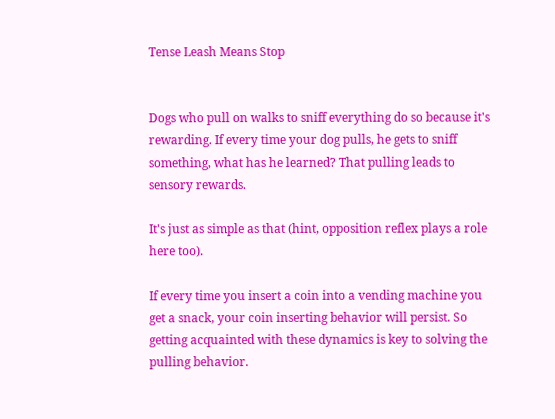Tense Leash Means Stop


Dogs who pull on walks to sniff everything do so because it's rewarding. If every time your dog pulls, he gets to sniff something, what has he learned? That pulling leads to sensory rewards.

It's just as simple as that (hint, opposition reflex plays a role here too).

If every time you insert a coin into a vending machine you get a snack, your coin inserting behavior will persist. So getting acquainted with these dynamics is key to solving the pulling behavior.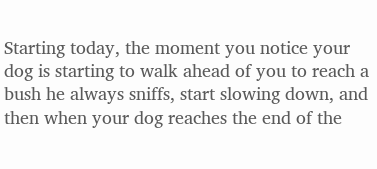Starting today, the moment you notice your dog is starting to walk ahead of you to reach a bush he always sniffs, start slowing down, and then when your dog reaches the end of the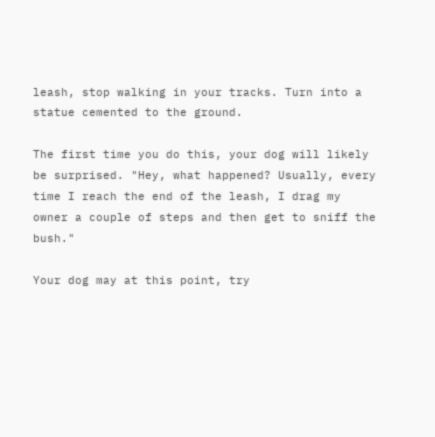leash, stop walking in your tracks. Turn into a statue cemented to the ground.

The first time you do this, your dog will likely be surprised. "Hey, what happened? Usually, every time I reach the end of the leash, I drag my owner a couple of steps and then get to sniff the bush."

Your dog may at this point, try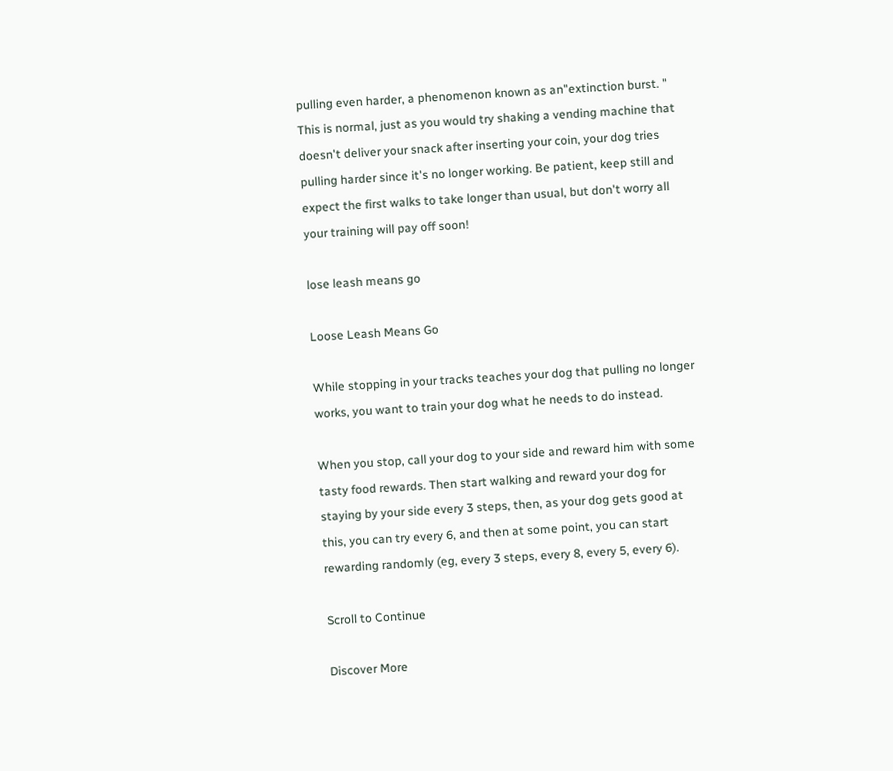pulling even harder, a phenomenon known as an"extinction burst. " This is normal, just as you would try shaking a vending machine that doesn't deliver your snack after inserting your coin, your dog tries pulling harder since it's no longer working. Be patient, keep still and expect the first walks to take longer than usual, but don't worry all your training will pay off soon!

lose leash means go

Loose Leash Means Go

While stopping in your tracks teaches your dog that pulling no longer works, you want to train your dog what he needs to do instead.

When you stop, call your dog to your side and reward him with some tasty food rewards. Then start walking and reward your dog for staying by your side every 3 steps, then, as your dog gets good at this, you can try every 6, and then at some point, you can start rewarding randomly (eg, every 3 steps, every 8, every 5, every 6).

Scroll to Continue

Discover More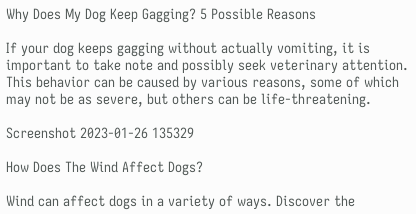Why Does My Dog Keep Gagging? 5 Possible Reasons

If your dog keeps gagging without actually vomiting, it is important to take note and possibly seek veterinary attention. This behavior can be caused by various reasons, some of which may not be as severe, but others can be life-threatening.

Screenshot 2023-01-26 135329

How Does The Wind Affect Dogs?

Wind can affect dogs in a variety of ways. Discover the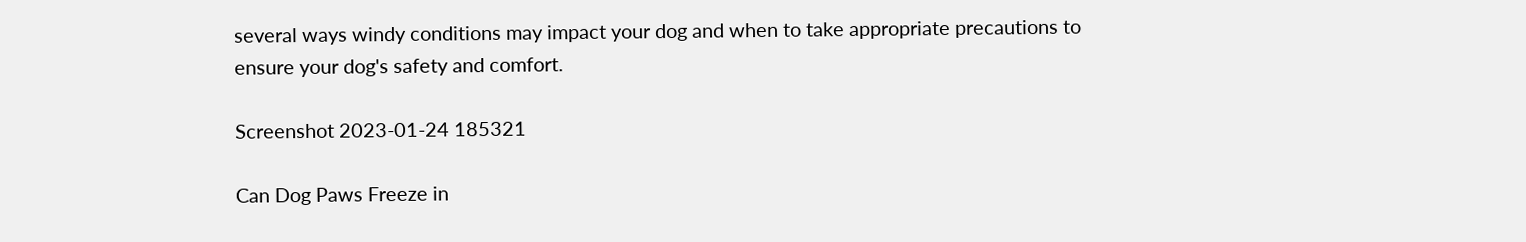several ways windy conditions may impact your dog and when to take appropriate precautions to ensure your dog's safety and comfort.

Screenshot 2023-01-24 185321

Can Dog Paws Freeze in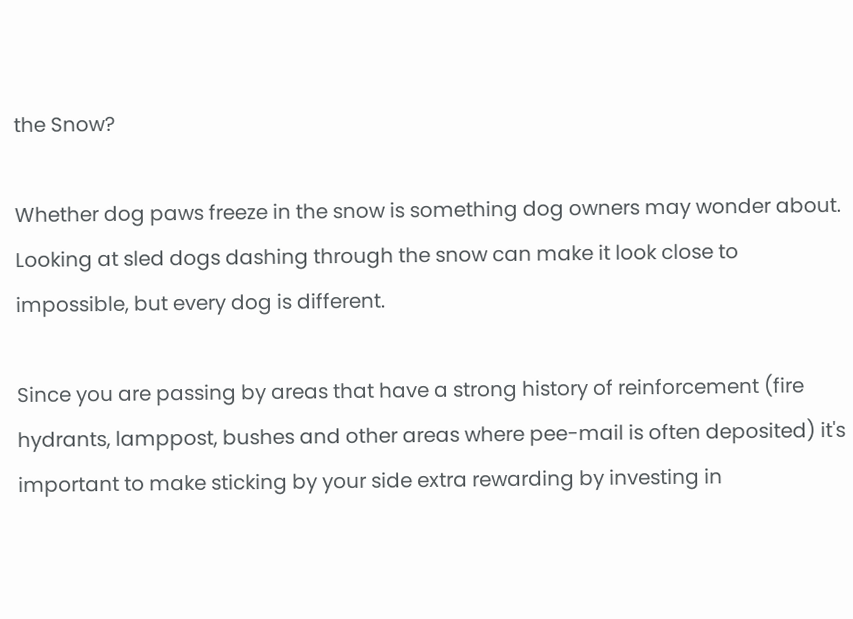the Snow?

Whether dog paws freeze in the snow is something dog owners may wonder about. Looking at sled dogs dashing through the snow can make it look close to impossible, but every dog is different.

Since you are passing by areas that have a strong history of reinforcement (fire hydrants, lamppost, bushes and other areas where pee-mail is often deposited) it's important to make sticking by your side extra rewarding by investing in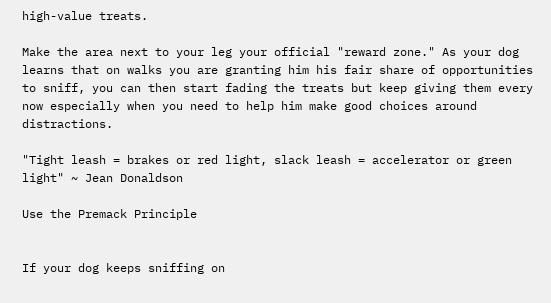high-value treats.

Make the area next to your leg your official "reward zone." As your dog learns that on walks you are granting him his fair share of opportunities to sniff, you can then start fading the treats but keep giving them every now especially when you need to help him make good choices around distractions.

"Tight leash = brakes or red light, slack leash = accelerator or green light" ~ Jean Donaldson

Use the Premack Principle


If your dog keeps sniffing on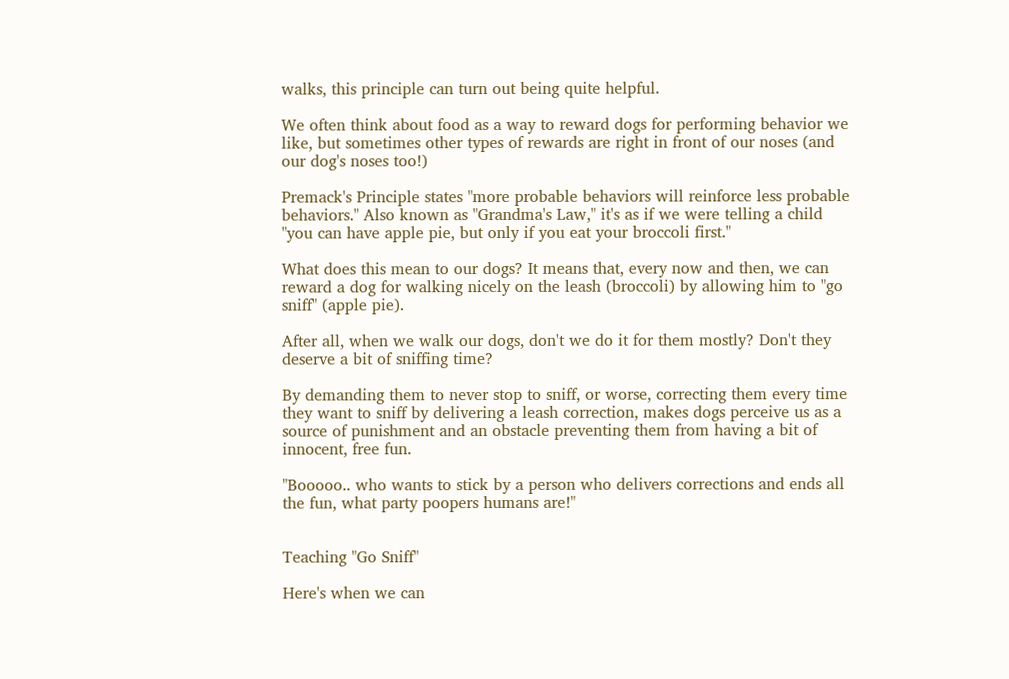walks, this principle can turn out being quite helpful.

We often think about food as a way to reward dogs for performing behavior we like, but sometimes other types of rewards are right in front of our noses (and our dog's noses too!)

Premack's Principle states "more probable behaviors will reinforce less probable behaviors." Also known as "Grandma's Law," it's as if we were telling a child "you can have apple pie, but only if you eat your broccoli first."

What does this mean to our dogs? It means that, every now and then, we can reward a dog for walking nicely on the leash (broccoli) by allowing him to "go sniff" (apple pie).

After all, when we walk our dogs, don't we do it for them mostly? Don't they deserve a bit of sniffing time?

By demanding them to never stop to sniff, or worse, correcting them every time they want to sniff by delivering a leash correction, makes dogs perceive us as a source of punishment and an obstacle preventing them from having a bit of innocent, free fun.

"Booooo.. who wants to stick by a person who delivers corrections and ends all the fun, what party poopers humans are!"


Teaching "Go Sniff"

Here's when we can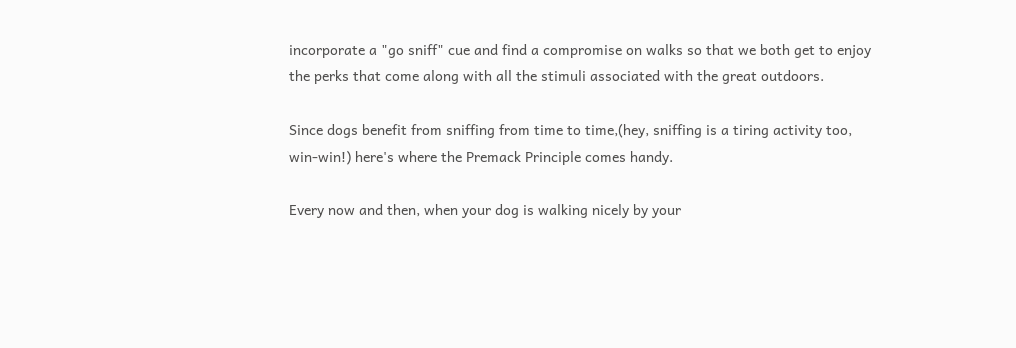incorporate a "go sniff" cue and find a compromise on walks so that we both get to enjoy the perks that come along with all the stimuli associated with the great outdoors.

Since dogs benefit from sniffing from time to time,(hey, sniffing is a tiring activity too, win-win!) here's where the Premack Principle comes handy.

Every now and then, when your dog is walking nicely by your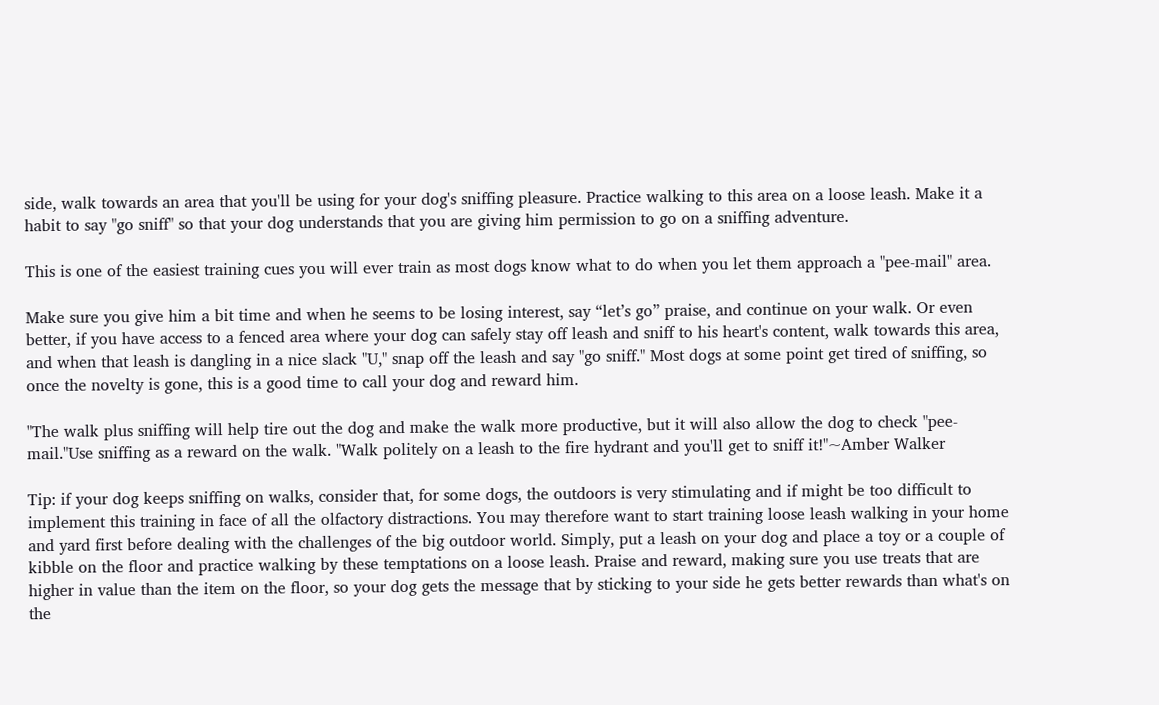side, walk towards an area that you'll be using for your dog's sniffing pleasure. Practice walking to this area on a loose leash. Make it a habit to say "go sniff" so that your dog understands that you are giving him permission to go on a sniffing adventure.

This is one of the easiest training cues you will ever train as most dogs know what to do when you let them approach a "pee-mail" area.

Make sure you give him a bit time and when he seems to be losing interest, say “let’s go” praise, and continue on your walk. Or even better, if you have access to a fenced area where your dog can safely stay off leash and sniff to his heart's content, walk towards this area, and when that leash is dangling in a nice slack "U," snap off the leash and say "go sniff." Most dogs at some point get tired of sniffing, so once the novelty is gone, this is a good time to call your dog and reward him.

"The walk plus sniffing will help tire out the dog and make the walk more productive, but it will also allow the dog to check "pee-mail."Use sniffing as a reward on the walk. "Walk politely on a leash to the fire hydrant and you'll get to sniff it!"~Amber Walker

Tip: if your dog keeps sniffing on walks, consider that, for some dogs, the outdoors is very stimulating and if might be too difficult to implement this training in face of all the olfactory distractions. You may therefore want to start training loose leash walking in your home and yard first before dealing with the challenges of the big outdoor world. Simply, put a leash on your dog and place a toy or a couple of kibble on the floor and practice walking by these temptations on a loose leash. Praise and reward, making sure you use treats that are higher in value than the item on the floor, so your dog gets the message that by sticking to your side he gets better rewards than what's on the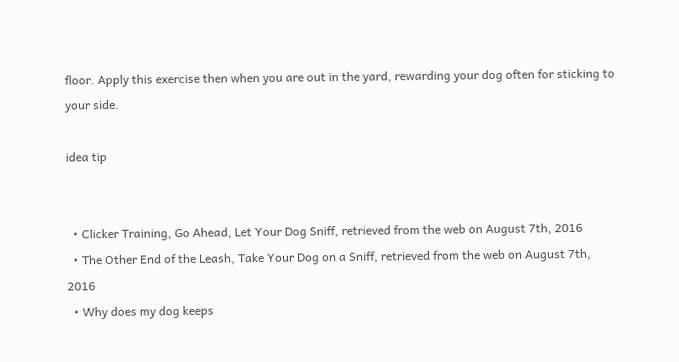floor. Apply this exercise then when you are out in the yard, rewarding your dog often for sticking to your side.

idea tip


  • Clicker Training, Go Ahead, Let Your Dog Sniff, retrieved from the web on August 7th, 2016
  • The Other End of the Leash, Take Your Dog on a Sniff, retrieved from the web on August 7th, 2016
  • Why does my dog keeps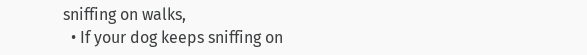sniffing on walks,
  • If your dog keeps sniffing on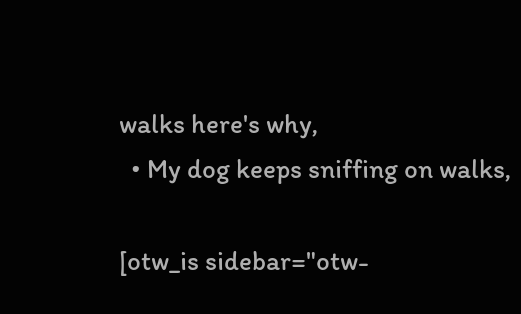walks here's why,
  • My dog keeps sniffing on walks,

[otw_is sidebar="otw-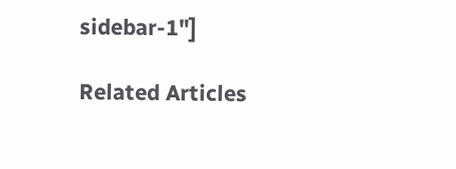sidebar-1"]

Related Articles